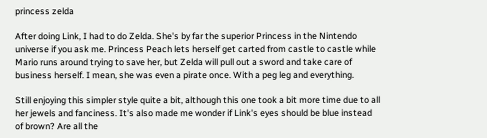princess zelda

After doing Link, I had to do Zelda. She's by far the superior Princess in the Nintendo universe if you ask me. Princess Peach lets herself get carted from castle to castle while Mario runs around trying to save her, but Zelda will pull out a sword and take care of business herself. I mean, she was even a pirate once. With a peg leg and everything.

Still enjoying this simpler style quite a bit, although this one took a bit more time due to all her jewels and fanciness. It's also made me wonder if Link's eyes should be blue instead of brown? Are all the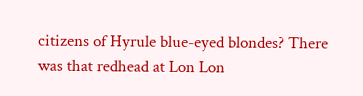citizens of Hyrule blue-eyed blondes? There was that redhead at Lon Lon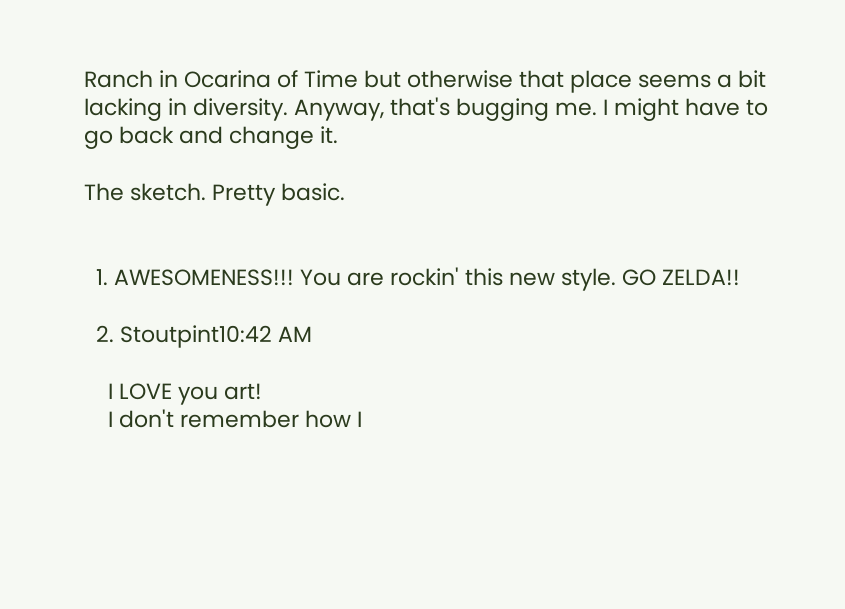Ranch in Ocarina of Time but otherwise that place seems a bit lacking in diversity. Anyway, that's bugging me. I might have to go back and change it.

The sketch. Pretty basic.


  1. AWESOMENESS!!! You are rockin' this new style. GO ZELDA!!

  2. Stoutpint10:42 AM

    I LOVE you art!
    I don't remember how I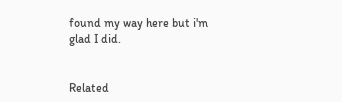found my way here but i'm glad I did.


Related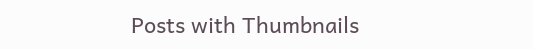Posts with Thumbnails